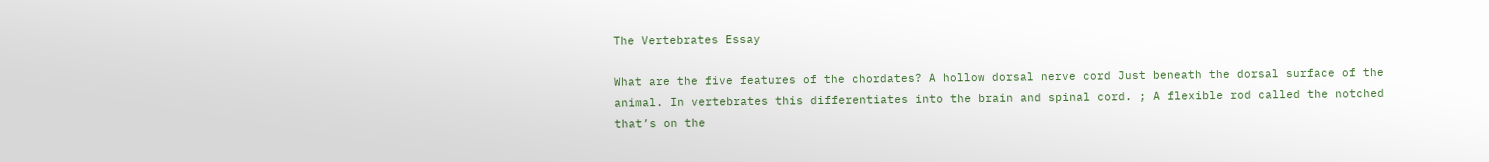The Vertebrates Essay

What are the five features of the chordates? A hollow dorsal nerve cord Just beneath the dorsal surface of the animal. In vertebrates this differentiates into the brain and spinal cord. ; A flexible rod called the notched that’s on the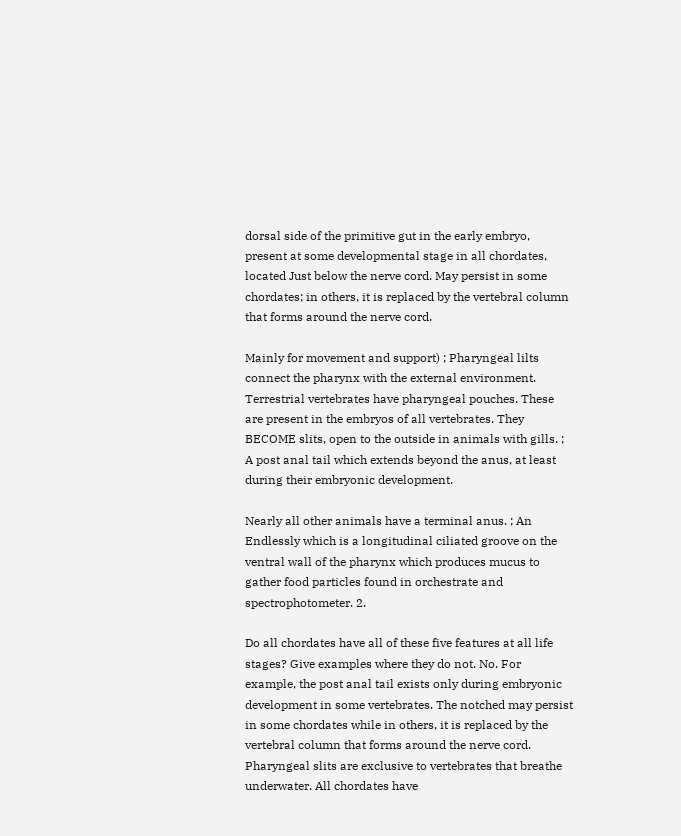dorsal side of the primitive gut in the early embryo, present at some developmental stage in all chordates, located Just below the nerve cord. May persist in some chordates; in others, it is replaced by the vertebral column that forms around the nerve cord.

Mainly for movement and support) ; Pharyngeal lilts connect the pharynx with the external environment. Terrestrial vertebrates have pharyngeal pouches. These are present in the embryos of all vertebrates. They BECOME slits, open to the outside in animals with gills. ; A post anal tail which extends beyond the anus, at least during their embryonic development.

Nearly all other animals have a terminal anus. ; An Endlessly which is a longitudinal ciliated groove on the ventral wall of the pharynx which produces mucus to gather food particles found in orchestrate and spectrophotometer. 2.

Do all chordates have all of these five features at all life stages? Give examples where they do not. No. For example, the post anal tail exists only during embryonic development in some vertebrates. The notched may persist in some chordates while in others, it is replaced by the vertebral column that forms around the nerve cord. Pharyngeal slits are exclusive to vertebrates that breathe underwater. All chordates have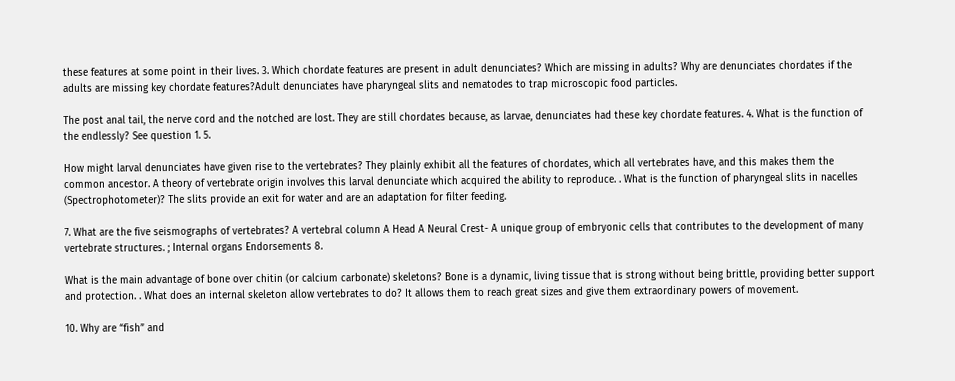these features at some point in their lives. 3. Which chordate features are present in adult denunciates? Which are missing in adults? Why are denunciates chordates if the adults are missing key chordate features?Adult denunciates have pharyngeal slits and nematodes to trap microscopic food particles.

The post anal tail, the nerve cord and the notched are lost. They are still chordates because, as larvae, denunciates had these key chordate features. 4. What is the function of the endlessly? See question 1. 5.

How might larval denunciates have given rise to the vertebrates? They plainly exhibit all the features of chordates, which all vertebrates have, and this makes them the common ancestor. A theory of vertebrate origin involves this larval denunciate which acquired the ability to reproduce. . What is the function of pharyngeal slits in nacelles (Spectrophotometer)? The slits provide an exit for water and are an adaptation for filter feeding.

7. What are the five seismographs of vertebrates? A vertebral column A Head A Neural Crest- A unique group of embryonic cells that contributes to the development of many vertebrate structures. ; Internal organs Endorsements 8.

What is the main advantage of bone over chitin (or calcium carbonate) skeletons? Bone is a dynamic, living tissue that is strong without being brittle, providing better support and protection. . What does an internal skeleton allow vertebrates to do? It allows them to reach great sizes and give them extraordinary powers of movement.

10. Why are “fish” and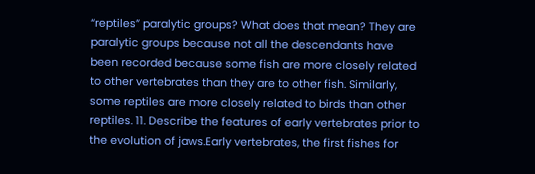“reptiles” paralytic groups? What does that mean? They are paralytic groups because not all the descendants have been recorded because some fish are more closely related to other vertebrates than they are to other fish. Similarly, some reptiles are more closely related to birds than other reptiles. 11. Describe the features of early vertebrates prior to the evolution of jaws.Early vertebrates, the first fishes for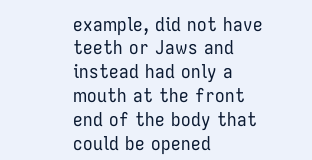example, did not have teeth or Jaws and instead had only a mouth at the front end of the body that could be opened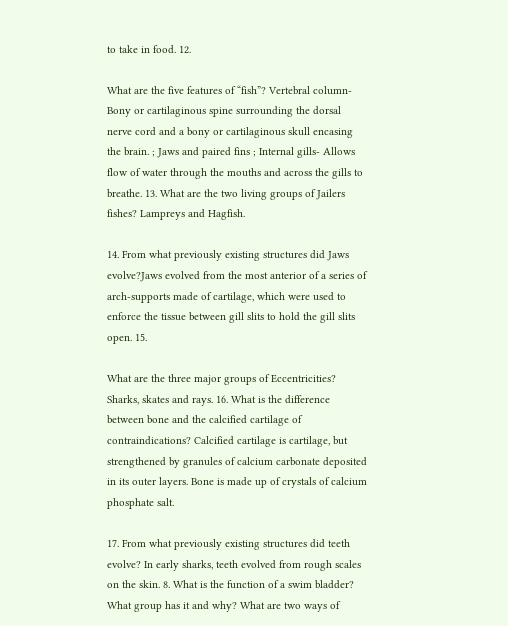to take in food. 12.

What are the five features of “fish”? Vertebral column- Bony or cartilaginous spine surrounding the dorsal nerve cord and a bony or cartilaginous skull encasing the brain. ; Jaws and paired fins ; Internal gills- Allows flow of water through the mouths and across the gills to breathe. 13. What are the two living groups of Jailers fishes? Lampreys and Hagfish.

14. From what previously existing structures did Jaws evolve?Jaws evolved from the most anterior of a series of arch-supports made of cartilage, which were used to enforce the tissue between gill slits to hold the gill slits open. 15.

What are the three major groups of Eccentricities? Sharks, skates and rays. 16. What is the difference between bone and the calcified cartilage of contraindications? Calcified cartilage is cartilage, but strengthened by granules of calcium carbonate deposited in its outer layers. Bone is made up of crystals of calcium phosphate salt.

17. From what previously existing structures did teeth evolve? In early sharks, teeth evolved from rough scales on the skin. 8. What is the function of a swim bladder? What group has it and why? What are two ways of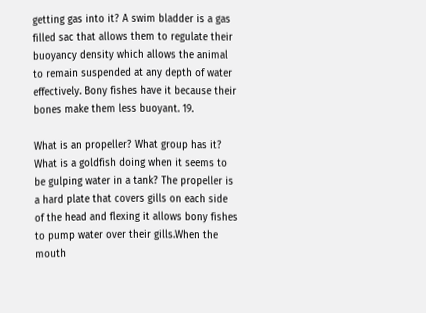getting gas into it? A swim bladder is a gas filled sac that allows them to regulate their buoyancy density which allows the animal to remain suspended at any depth of water effectively. Bony fishes have it because their bones make them less buoyant. 19.

What is an propeller? What group has it? What is a goldfish doing when it seems to be gulping water in a tank? The propeller is a hard plate that covers gills on each side of the head and flexing it allows bony fishes to pump water over their gills.When the mouth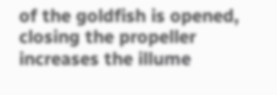of the goldfish is opened, closing the propeller increases the illume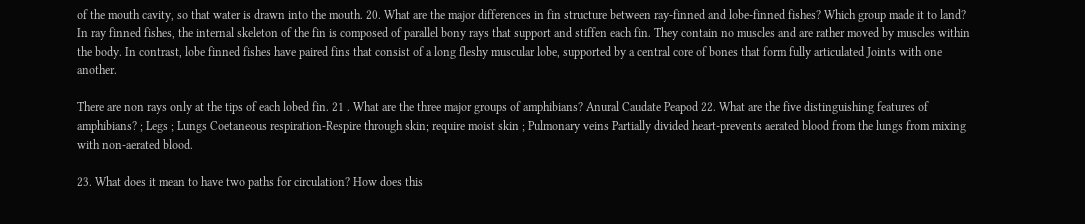of the mouth cavity, so that water is drawn into the mouth. 20. What are the major differences in fin structure between ray-finned and lobe-finned fishes? Which group made it to land? In ray finned fishes, the internal skeleton of the fin is composed of parallel bony rays that support and stiffen each fin. They contain no muscles and are rather moved by muscles within the body. In contrast, lobe finned fishes have paired fins that consist of a long fleshy muscular lobe, supported by a central core of bones that form fully articulated Joints with one another.

There are non rays only at the tips of each lobed fin. 21 . What are the three major groups of amphibians? Anural Caudate Peapod 22. What are the five distinguishing features of amphibians? ; Legs ; Lungs Coetaneous respiration-Respire through skin; require moist skin ; Pulmonary veins Partially divided heart-prevents aerated blood from the lungs from mixing with non-aerated blood.

23. What does it mean to have two paths for circulation? How does this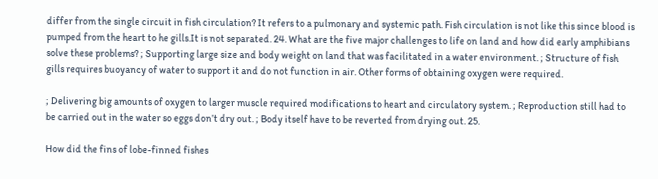differ from the single circuit in fish circulation? It refers to a pulmonary and systemic path. Fish circulation is not like this since blood is pumped from the heart to he gills.It is not separated. 24. What are the five major challenges to life on land and how did early amphibians solve these problems? ; Supporting large size and body weight on land that was facilitated in a water environment. ; Structure of fish gills requires buoyancy of water to support it and do not function in air. Other forms of obtaining oxygen were required.

; Delivering big amounts of oxygen to larger muscle required modifications to heart and circulatory system. ; Reproduction still had to be carried out in the water so eggs don’t dry out. ; Body itself have to be reverted from drying out. 25.

How did the fins of lobe-finned fishes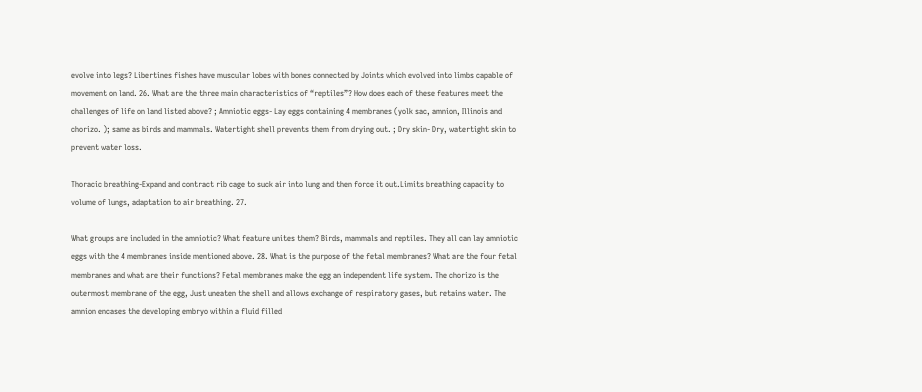evolve into legs? Libertines fishes have muscular lobes with bones connected by Joints which evolved into limbs capable of movement on land. 26. What are the three main characteristics of “reptiles”? How does each of these features meet the challenges of life on land listed above? ; Amniotic eggs- Lay eggs containing 4 membranes (yolk sac, amnion, Illinois and chorizo. ); same as birds and mammals. Watertight shell prevents them from drying out. ; Dry skin- Dry, watertight skin to prevent water loss.

Thoracic breathing-Expand and contract rib cage to suck air into lung and then force it out.Limits breathing capacity to volume of lungs, adaptation to air breathing. 27.

What groups are included in the amniotic? What feature unites them? Birds, mammals and reptiles. They all can lay amniotic eggs with the 4 membranes inside mentioned above. 28. What is the purpose of the fetal membranes? What are the four fetal membranes and what are their functions? Fetal membranes make the egg an independent life system. The chorizo is the outermost membrane of the egg, Just uneaten the shell and allows exchange of respiratory gases, but retains water. The amnion encases the developing embryo within a fluid filled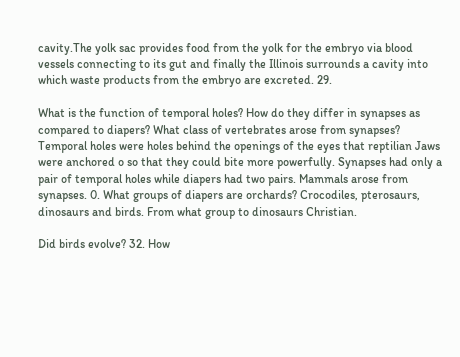cavity.The yolk sac provides food from the yolk for the embryo via blood vessels connecting to its gut and finally the Illinois surrounds a cavity into which waste products from the embryo are excreted. 29.

What is the function of temporal holes? How do they differ in synapses as compared to diapers? What class of vertebrates arose from synapses? Temporal holes were holes behind the openings of the eyes that reptilian Jaws were anchored o so that they could bite more powerfully. Synapses had only a pair of temporal holes while diapers had two pairs. Mammals arose from synapses. 0. What groups of diapers are orchards? Crocodiles, pterosaurs, dinosaurs and birds. From what group to dinosaurs Christian.

Did birds evolve? 32. How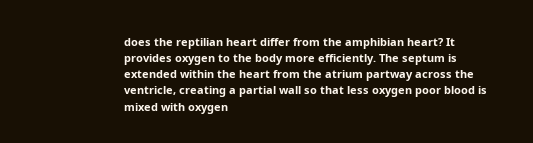does the reptilian heart differ from the amphibian heart? It provides oxygen to the body more efficiently. The septum is extended within the heart from the atrium partway across the ventricle, creating a partial wall so that less oxygen poor blood is mixed with oxygen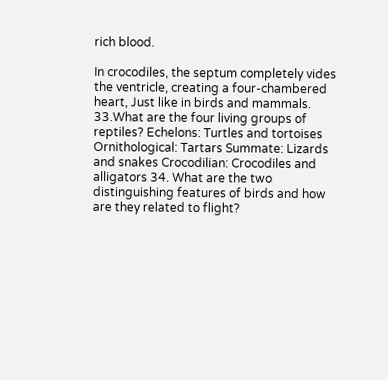rich blood.

In crocodiles, the septum completely vides the ventricle, creating a four-chambered heart, Just like in birds and mammals. 33.What are the four living groups of reptiles? Echelons: Turtles and tortoises Ornithological: Tartars Summate: Lizards and snakes Crocodilian: Crocodiles and alligators 34. What are the two distinguishing features of birds and how are they related to flight?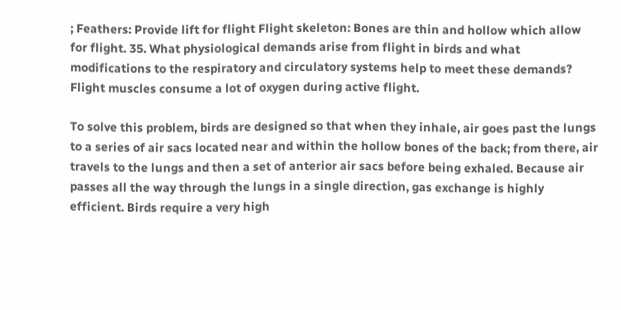; Feathers: Provide lift for flight Flight skeleton: Bones are thin and hollow which allow for flight. 35. What physiological demands arise from flight in birds and what modifications to the respiratory and circulatory systems help to meet these demands? Flight muscles consume a lot of oxygen during active flight.

To solve this problem, birds are designed so that when they inhale, air goes past the lungs to a series of air sacs located near and within the hollow bones of the back; from there, air travels to the lungs and then a set of anterior air sacs before being exhaled. Because air passes all the way through the lungs in a single direction, gas exchange is highly efficient. Birds require a very high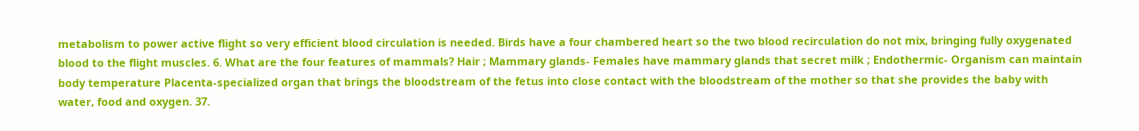metabolism to power active flight so very efficient blood circulation is needed. Birds have a four chambered heart so the two blood recirculation do not mix, bringing fully oxygenated blood to the flight muscles. 6. What are the four features of mammals? Hair ; Mammary glands- Females have mammary glands that secret milk ; Endothermic- Organism can maintain body temperature Placenta-specialized organ that brings the bloodstream of the fetus into close contact with the bloodstream of the mother so that she provides the baby with water, food and oxygen. 37.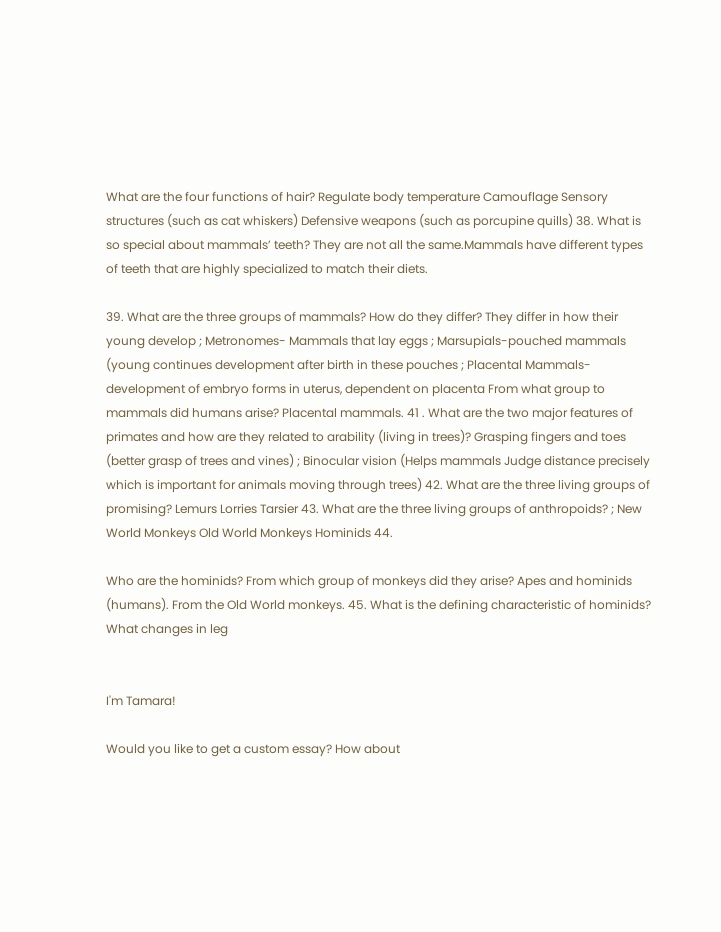What are the four functions of hair? Regulate body temperature Camouflage Sensory structures (such as cat whiskers) Defensive weapons (such as porcupine quills) 38. What is so special about mammals’ teeth? They are not all the same.Mammals have different types of teeth that are highly specialized to match their diets.

39. What are the three groups of mammals? How do they differ? They differ in how their young develop ; Metronomes- Mammals that lay eggs ; Marsupials-pouched mammals (young continues development after birth in these pouches ; Placental Mammals-development of embryo forms in uterus, dependent on placenta From what group to mammals did humans arise? Placental mammals. 41 . What are the two major features of primates and how are they related to arability (living in trees)? Grasping fingers and toes (better grasp of trees and vines) ; Binocular vision (Helps mammals Judge distance precisely which is important for animals moving through trees) 42. What are the three living groups of promising? Lemurs Lorries Tarsier 43. What are the three living groups of anthropoids? ; New World Monkeys Old World Monkeys Hominids 44.

Who are the hominids? From which group of monkeys did they arise? Apes and hominids (humans). From the Old World monkeys. 45. What is the defining characteristic of hominids? What changes in leg


I'm Tamara!

Would you like to get a custom essay? How about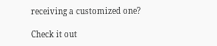receiving a customized one?

Check it out